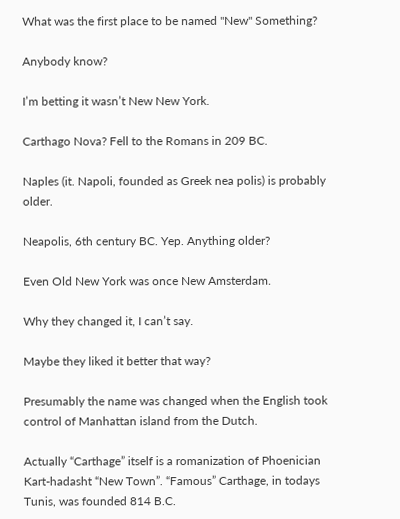What was the first place to be named "New" Something?

Anybody know?

I’m betting it wasn’t New New York.

Carthago Nova? Fell to the Romans in 209 BC.

Naples (it. Napoli, founded as Greek nea polis) is probably older.

Neapolis, 6th century BC. Yep. Anything older?

Even Old New York was once New Amsterdam.

Why they changed it, I can’t say.

Maybe they liked it better that way?

Presumably the name was changed when the English took control of Manhattan island from the Dutch.

Actually “Carthage” itself is a romanization of Phoenician Kart-hadasht “New Town”. “Famous” Carthage, in todays Tunis, was founded 814 B.C.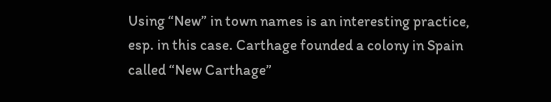Using “New” in town names is an interesting practice, esp. in this case. Carthage founded a colony in Spain called “New Carthage”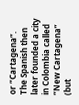or “Cartagena”. The Spanish then later founded a city in Colombia called “New Cartagena” (but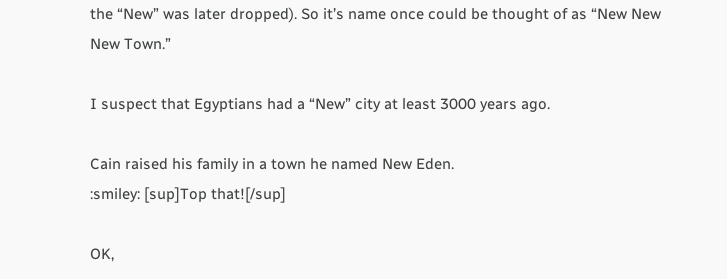the “New” was later dropped). So it’s name once could be thought of as “New New New Town.”

I suspect that Egyptians had a “New” city at least 3000 years ago.

Cain raised his family in a town he named New Eden.
:smiley: [sup]Top that![/sup]

OK,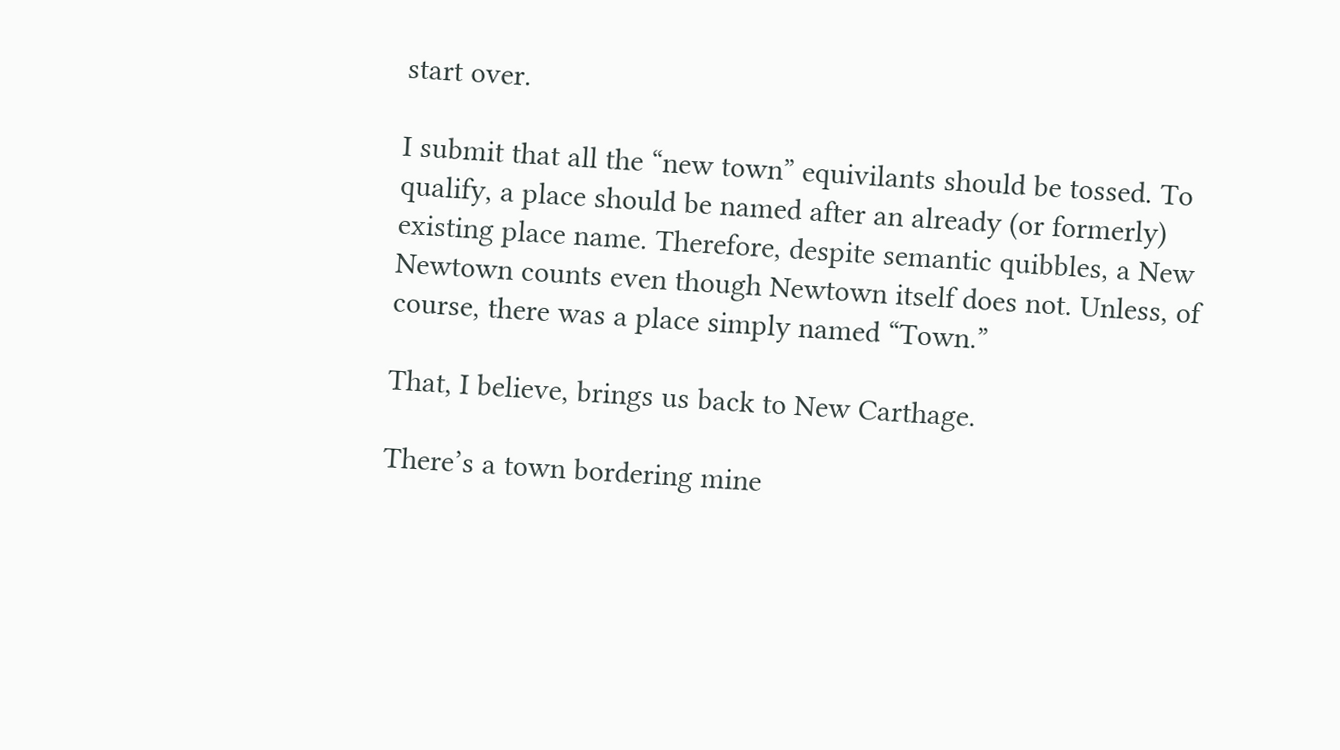start over.

I submit that all the “new town” equivilants should be tossed. To qualify, a place should be named after an already (or formerly) existing place name. Therefore, despite semantic quibbles, a New Newtown counts even though Newtown itself does not. Unless, of course, there was a place simply named “Town.”

That, I believe, brings us back to New Carthage.

There’s a town bordering mine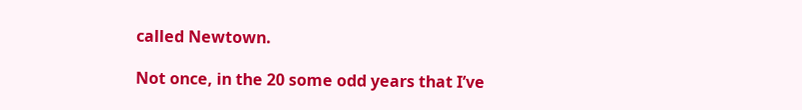called Newtown.

Not once, in the 20 some odd years that I’ve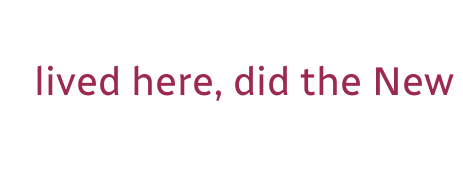lived here, did the New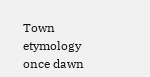Town etymology once dawn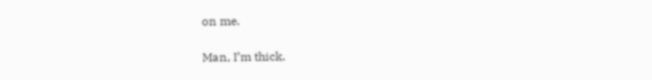on me.

Man, I’m thick.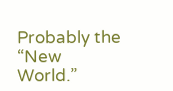Probably the “New World.”